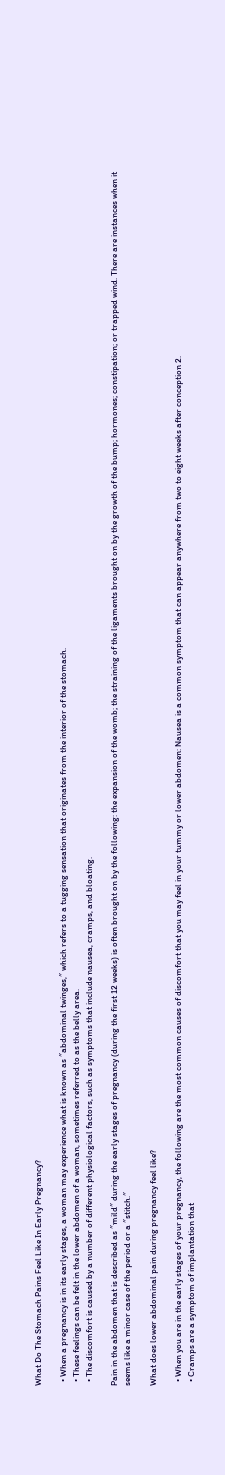What Do The Stomach Pains Feel Like In Early Pregnancy?

  • When a pregnancy is in its early stages, a woman may experience what is known as ″abdominal twinges,″ which refers to a tugging sensation that originates from the interior of the stomach.
  • These feelings can be felt in the lower abdomen of a woman, sometimes referred to as the belly area.
  • The discomfort is caused by a number of different physiological factors, such as symptoms that include nausea, cramps, and bloating.

Pain in the abdomen that is described as ″mild″ during the early stages of pregnancy (during the first 12 weeks) is often brought on by the following: the expansion of the womb; the straining of the ligaments brought on by the growth of the bump; hormones; constipation; or trapped wind. There are instances when it seems like a minor case of the period or a ″stitch.″

What does lower abdominal pain during pregnancy feel like?

  • When you are in the early stages of your pregnancy, the following are the most common causes of discomfort that you may feel in your tummy or lower abdomen: Nausea is a common symptom that can appear anywhere from two to eight weeks after conception 2.
  • Cramps are a symptom of implantation that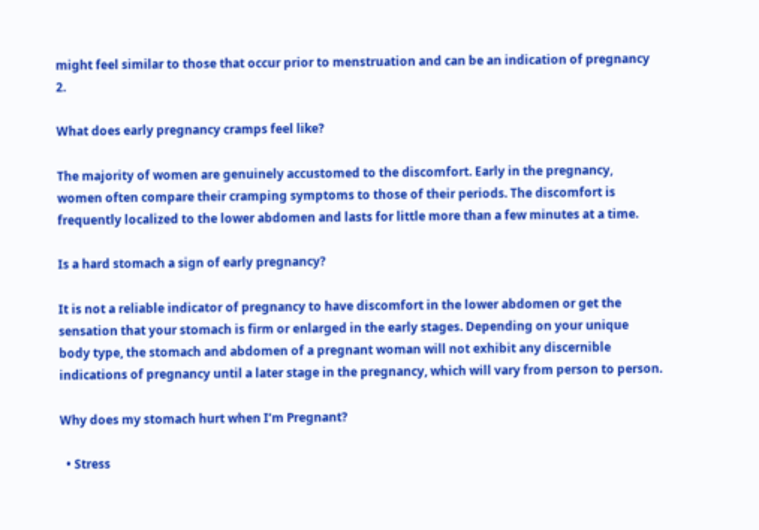might feel similar to those that occur prior to menstruation and can be an indication of pregnancy 2.

What does early pregnancy cramps feel like?

The majority of women are genuinely accustomed to the discomfort. Early in the pregnancy, women often compare their cramping symptoms to those of their periods. The discomfort is frequently localized to the lower abdomen and lasts for little more than a few minutes at a time.

Is a hard stomach a sign of early pregnancy?

It is not a reliable indicator of pregnancy to have discomfort in the lower abdomen or get the sensation that your stomach is firm or enlarged in the early stages. Depending on your unique body type, the stomach and abdomen of a pregnant woman will not exhibit any discernible indications of pregnancy until a later stage in the pregnancy, which will vary from person to person.

Why does my stomach hurt when I’m Pregnant?

  • Stress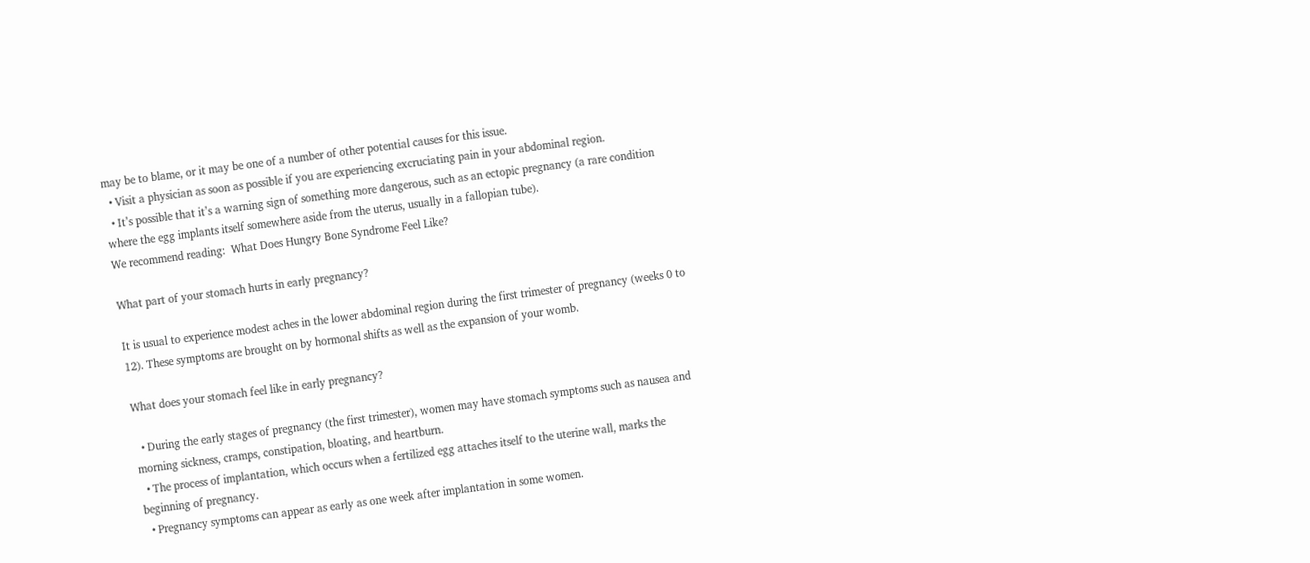may be to blame, or it may be one of a number of other potential causes for this issue.
  • Visit a physician as soon as possible if you are experiencing excruciating pain in your abdominal region.
  • It’s possible that it’s a warning sign of something more dangerous, such as an ectopic pregnancy (a rare condition where the egg implants itself somewhere aside from the uterus, usually in a fallopian tube).
We recommend reading:  What Does Hungry Bone Syndrome Feel Like?

What part of your stomach hurts in early pregnancy?

It is usual to experience modest aches in the lower abdominal region during the first trimester of pregnancy (weeks 0 to 12). These symptoms are brought on by hormonal shifts as well as the expansion of your womb.

What does your stomach feel like in early pregnancy?

  • During the early stages of pregnancy (the first trimester), women may have stomach symptoms such as nausea and morning sickness, cramps, constipation, bloating, and heartburn.
  • The process of implantation, which occurs when a fertilized egg attaches itself to the uterine wall, marks the beginning of pregnancy.
  • Pregnancy symptoms can appear as early as one week after implantation in some women.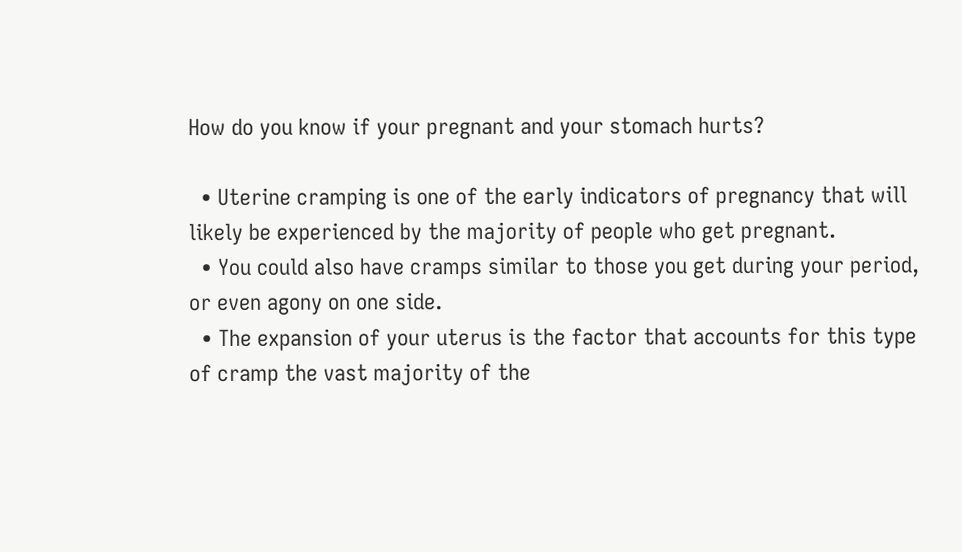How do you know if your pregnant and your stomach hurts?

  • Uterine cramping is one of the early indicators of pregnancy that will likely be experienced by the majority of people who get pregnant.
  • You could also have cramps similar to those you get during your period, or even agony on one side.
  • The expansion of your uterus is the factor that accounts for this type of cramp the vast majority of the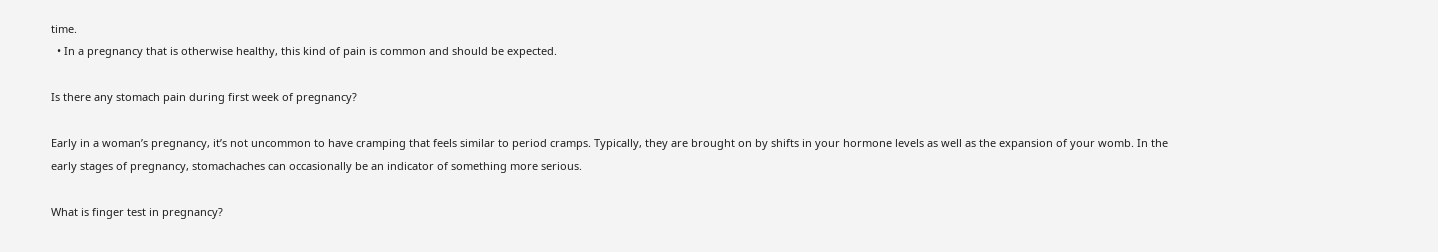time.
  • In a pregnancy that is otherwise healthy, this kind of pain is common and should be expected.

Is there any stomach pain during first week of pregnancy?

Early in a woman’s pregnancy, it’s not uncommon to have cramping that feels similar to period cramps. Typically, they are brought on by shifts in your hormone levels as well as the expansion of your womb. In the early stages of pregnancy, stomachaches can occasionally be an indicator of something more serious.

What is finger test in pregnancy?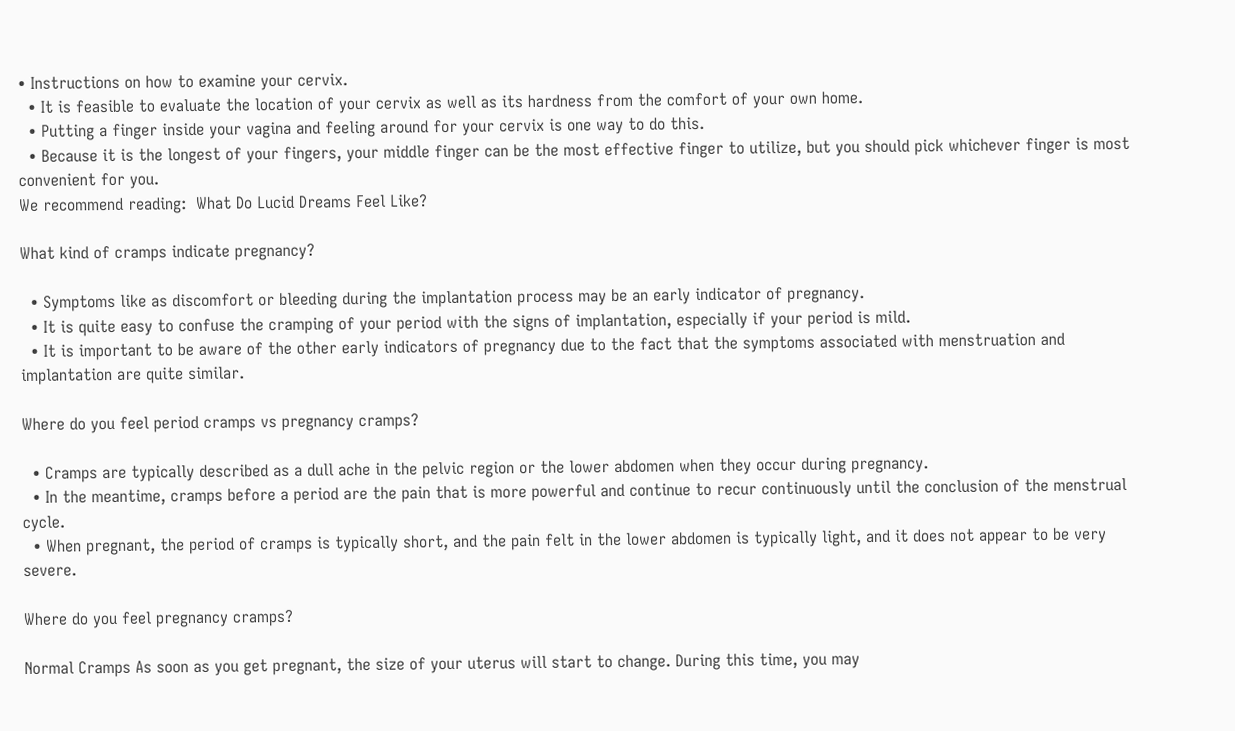• Instructions on how to examine your cervix.
  • It is feasible to evaluate the location of your cervix as well as its hardness from the comfort of your own home.
  • Putting a finger inside your vagina and feeling around for your cervix is one way to do this.
  • Because it is the longest of your fingers, your middle finger can be the most effective finger to utilize, but you should pick whichever finger is most convenient for you.
We recommend reading:  What Do Lucid Dreams Feel Like?

What kind of cramps indicate pregnancy?

  • Symptoms like as discomfort or bleeding during the implantation process may be an early indicator of pregnancy.
  • It is quite easy to confuse the cramping of your period with the signs of implantation, especially if your period is mild.
  • It is important to be aware of the other early indicators of pregnancy due to the fact that the symptoms associated with menstruation and implantation are quite similar.

Where do you feel period cramps vs pregnancy cramps?

  • Cramps are typically described as a dull ache in the pelvic region or the lower abdomen when they occur during pregnancy.
  • In the meantime, cramps before a period are the pain that is more powerful and continue to recur continuously until the conclusion of the menstrual cycle.
  • When pregnant, the period of cramps is typically short, and the pain felt in the lower abdomen is typically light, and it does not appear to be very severe.

Where do you feel pregnancy cramps?

Normal Cramps As soon as you get pregnant, the size of your uterus will start to change. During this time, you may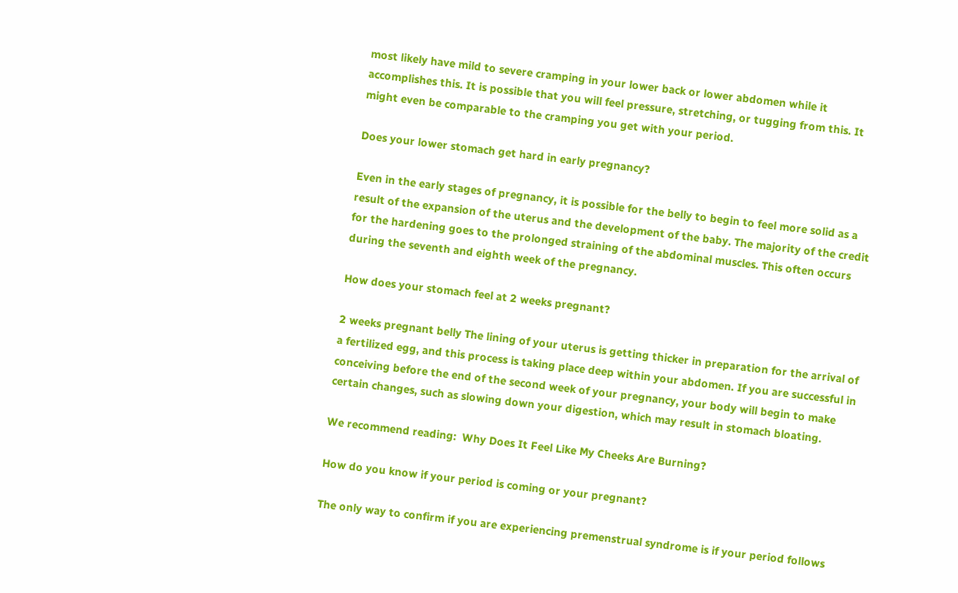most likely have mild to severe cramping in your lower back or lower abdomen while it accomplishes this. It is possible that you will feel pressure, stretching, or tugging from this. It might even be comparable to the cramping you get with your period.

Does your lower stomach get hard in early pregnancy?

Even in the early stages of pregnancy, it is possible for the belly to begin to feel more solid as a result of the expansion of the uterus and the development of the baby. The majority of the credit for the hardening goes to the prolonged straining of the abdominal muscles. This often occurs during the seventh and eighth week of the pregnancy.

How does your stomach feel at 2 weeks pregnant?

2 weeks pregnant belly The lining of your uterus is getting thicker in preparation for the arrival of a fertilized egg, and this process is taking place deep within your abdomen. If you are successful in conceiving before the end of the second week of your pregnancy, your body will begin to make certain changes, such as slowing down your digestion, which may result in stomach bloating.

We recommend reading:  Why Does It Feel Like My Cheeks Are Burning?

How do you know if your period is coming or your pregnant?

The only way to confirm if you are experiencing premenstrual syndrome is if your period follows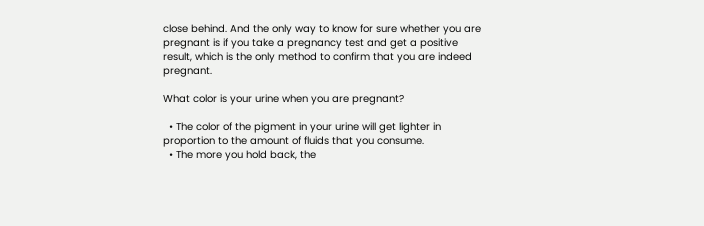close behind. And the only way to know for sure whether you are pregnant is if you take a pregnancy test and get a positive result, which is the only method to confirm that you are indeed pregnant.

What color is your urine when you are pregnant?

  • The color of the pigment in your urine will get lighter in proportion to the amount of fluids that you consume.
  • The more you hold back, the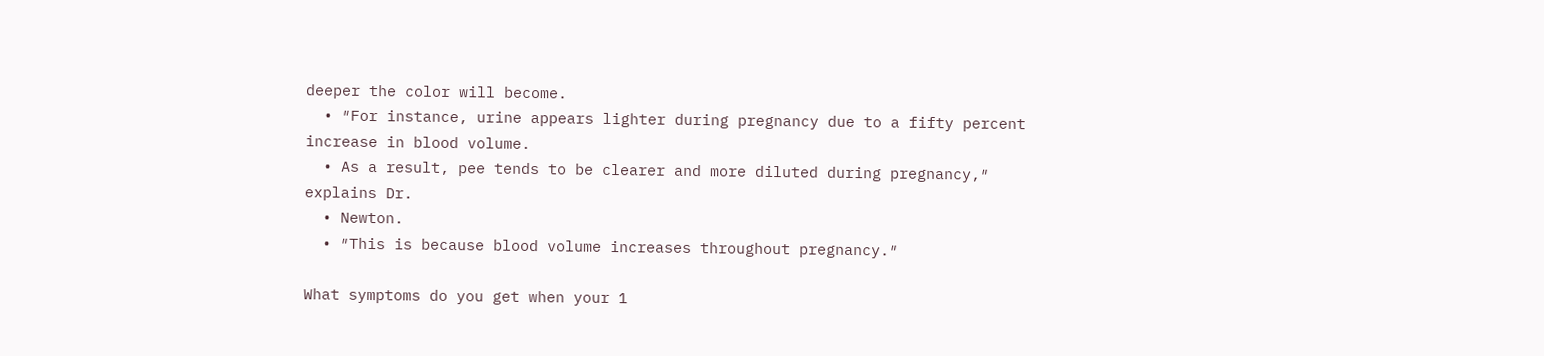deeper the color will become.
  • ″For instance, urine appears lighter during pregnancy due to a fifty percent increase in blood volume.
  • As a result, pee tends to be clearer and more diluted during pregnancy,″ explains Dr.
  • Newton.
  • ″This is because blood volume increases throughout pregnancy.″

What symptoms do you get when your 1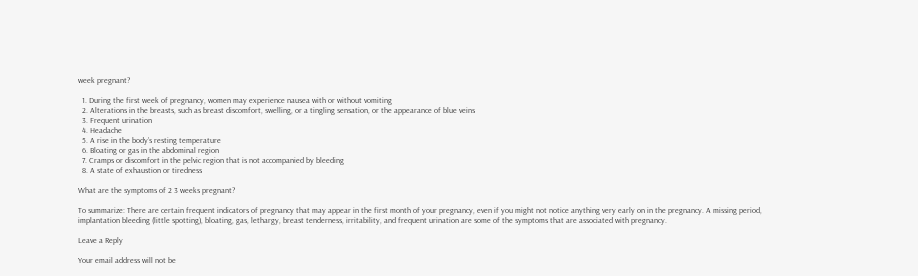week pregnant?

  1. During the first week of pregnancy, women may experience nausea with or without vomiting
  2. Alterations in the breasts, such as breast discomfort, swelling, or a tingling sensation, or the appearance of blue veins
  3. Frequent urination
  4. Headache
  5. A rise in the body’s resting temperature
  6. Bloating or gas in the abdominal region
  7. Cramps or discomfort in the pelvic region that is not accompanied by bleeding
  8. A state of exhaustion or tiredness

What are the symptoms of 2 3 weeks pregnant?

To summarize: There are certain frequent indicators of pregnancy that may appear in the first month of your pregnancy, even if you might not notice anything very early on in the pregnancy. A missing period, implantation bleeding (little spotting), bloating, gas, lethargy, breast tenderness, irritability, and frequent urination are some of the symptoms that are associated with pregnancy.

Leave a Reply

Your email address will not be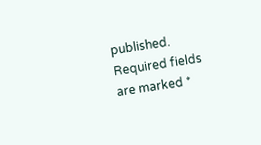published. Required fields are marked *